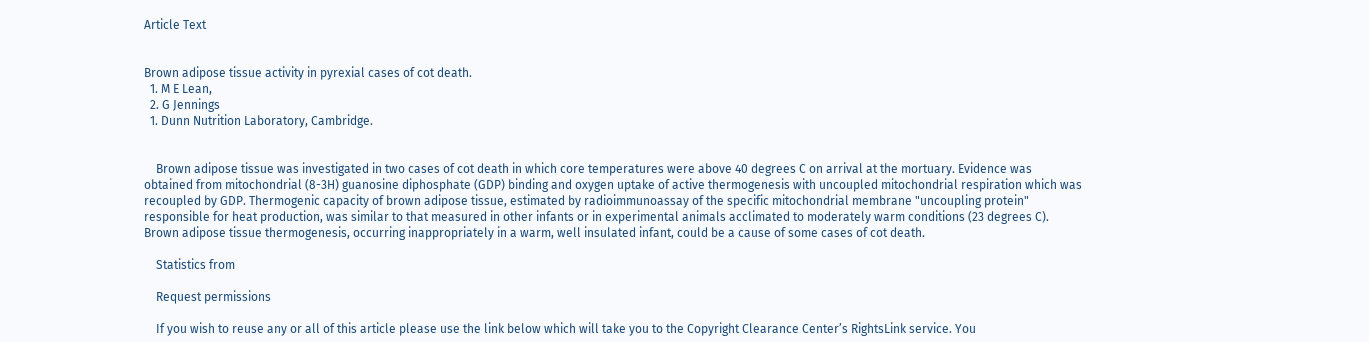Article Text


Brown adipose tissue activity in pyrexial cases of cot death.
  1. M E Lean,
  2. G Jennings
  1. Dunn Nutrition Laboratory, Cambridge.


    Brown adipose tissue was investigated in two cases of cot death in which core temperatures were above 40 degrees C on arrival at the mortuary. Evidence was obtained from mitochondrial (8-3H) guanosine diphosphate (GDP) binding and oxygen uptake of active thermogenesis with uncoupled mitochondrial respiration which was recoupled by GDP. Thermogenic capacity of brown adipose tissue, estimated by radioimmunoassay of the specific mitochondrial membrane "uncoupling protein" responsible for heat production, was similar to that measured in other infants or in experimental animals acclimated to moderately warm conditions (23 degrees C). Brown adipose tissue thermogenesis, occurring inappropriately in a warm, well insulated infant, could be a cause of some cases of cot death.

    Statistics from

    Request permissions

    If you wish to reuse any or all of this article please use the link below which will take you to the Copyright Clearance Center’s RightsLink service. You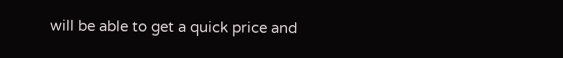will be able to get a quick price and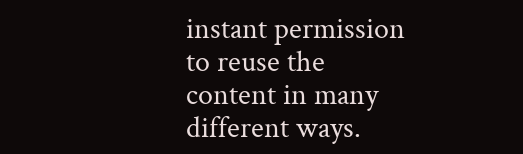instant permission to reuse the content in many different ways.